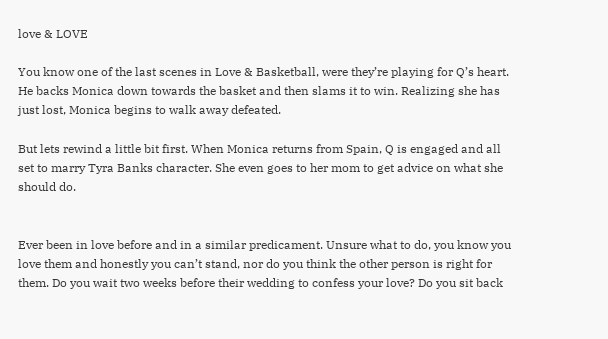love & LOVE

You know one of the last scenes in Love & Basketball, were they’re playing for Q’s heart. He backs Monica down towards the basket and then slams it to win. Realizing she has just lost, Monica begins to walk away defeated.

But lets rewind a little bit first. When Monica returns from Spain, Q is engaged and all set to marry Tyra Banks character. She even goes to her mom to get advice on what she should do.


Ever been in love before and in a similar predicament. Unsure what to do, you know you love them and honestly you can’t stand, nor do you think the other person is right for them. Do you wait two weeks before their wedding to confess your love? Do you sit back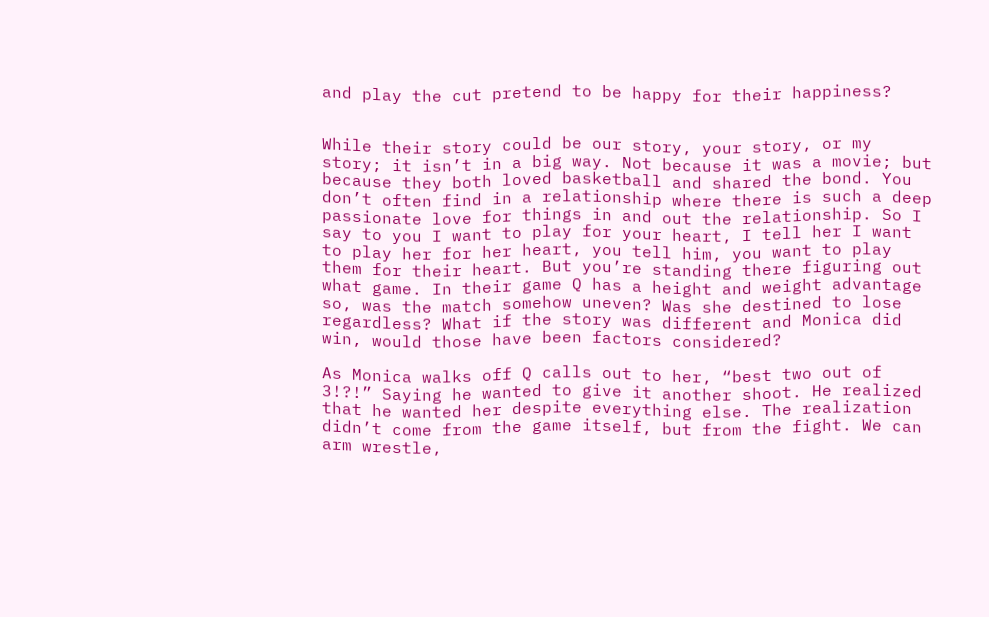and play the cut pretend to be happy for their happiness?


While their story could be our story, your story, or my story; it isn’t in a big way. Not because it was a movie; but because they both loved basketball and shared the bond. You don’t often find in a relationship where there is such a deep passionate love for things in and out the relationship. So I say to you I want to play for your heart, I tell her I want to play her for her heart, you tell him, you want to play them for their heart. But you’re standing there figuring out what game. In their game Q has a height and weight advantage so, was the match somehow uneven? Was she destined to lose regardless? What if the story was different and Monica did win, would those have been factors considered?

As Monica walks off Q calls out to her, “best two out of 3!?!” Saying he wanted to give it another shoot. He realized that he wanted her despite everything else. The realization didn’t come from the game itself, but from the fight. We can arm wrestle,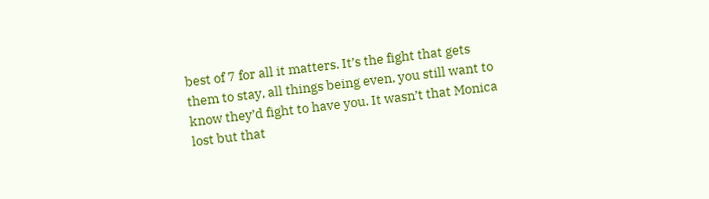best of 7 for all it matters. It’s the fight that gets them to stay, all things being even, you still want to know they’d fight to have you. It wasn’t that Monica lost but that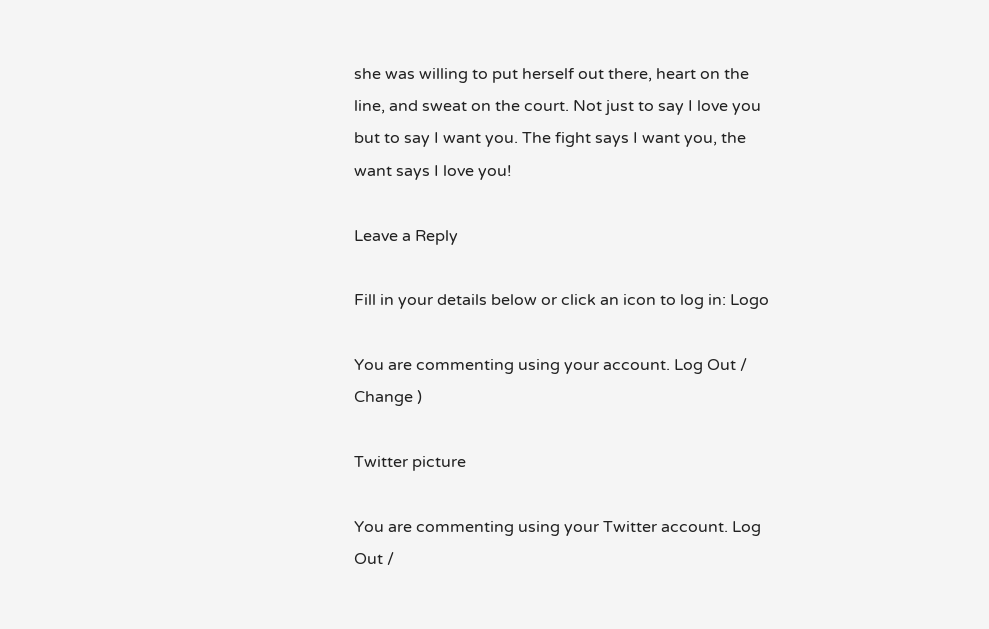she was willing to put herself out there, heart on the line, and sweat on the court. Not just to say I love you but to say I want you. The fight says I want you, the want says I love you!

Leave a Reply

Fill in your details below or click an icon to log in: Logo

You are commenting using your account. Log Out / Change )

Twitter picture

You are commenting using your Twitter account. Log Out /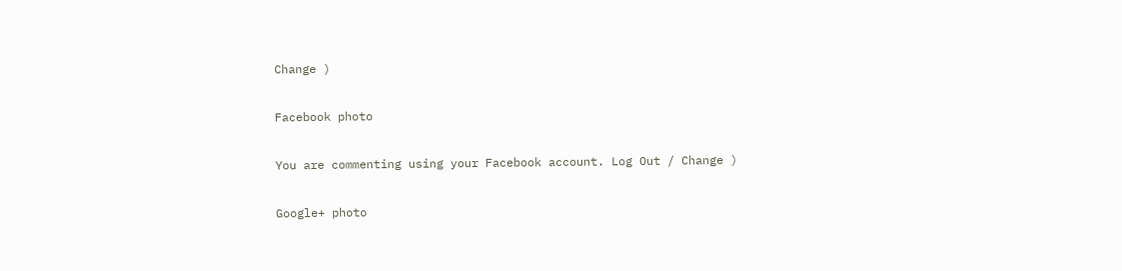Change )

Facebook photo

You are commenting using your Facebook account. Log Out / Change )

Google+ photo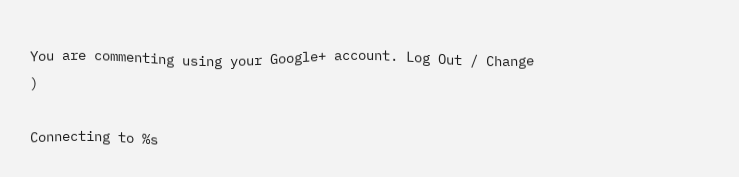You are commenting using your Google+ account. Log Out / Change )

Connecting to %s